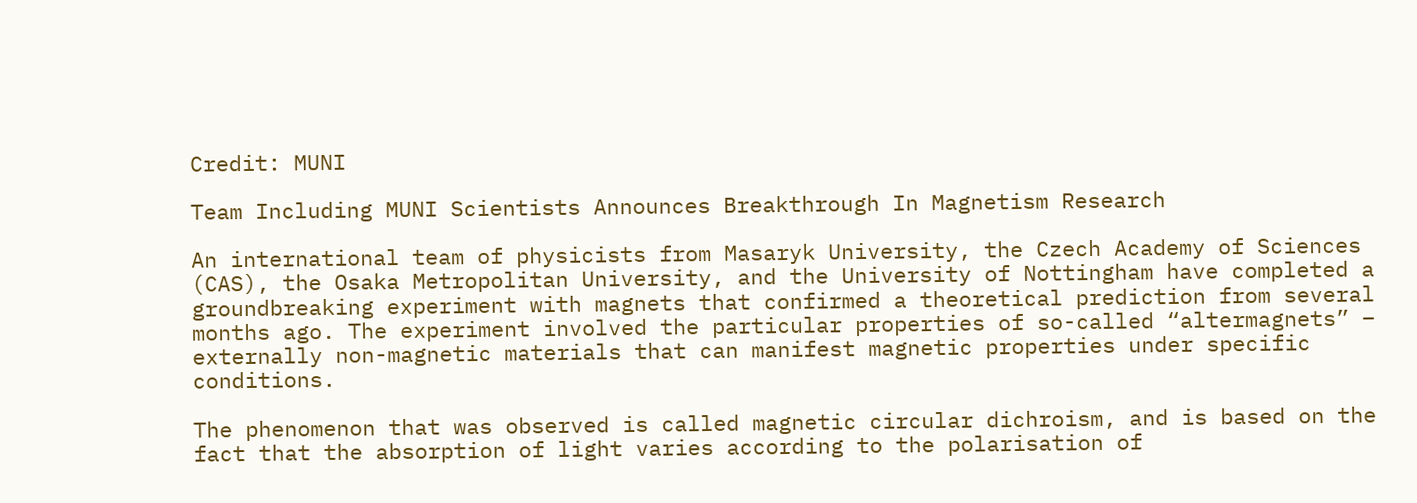Credit: MUNI

Team Including MUNI Scientists Announces Breakthrough In Magnetism Research

An international team of physicists from Masaryk University, the Czech Academy of Sciences (CAS), the Osaka Metropolitan University, and the University of Nottingham have completed a groundbreaking experiment with magnets that confirmed a theoretical prediction from several months ago. The experiment involved the particular properties of so-called “altermagnets” – externally non-magnetic materials that can manifest magnetic properties under specific conditions.

The phenomenon that was observed is called magnetic circular dichroism, and is based on the fact that the absorption of light varies according to the polarisation of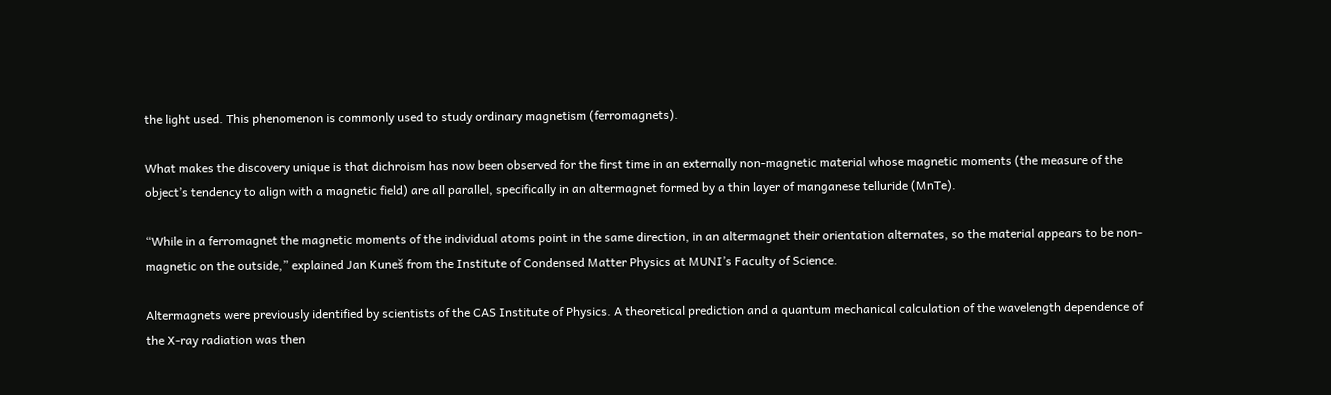the light used. This phenomenon is commonly used to study ordinary magnetism (ferromagnets).

What makes the discovery unique is that dichroism has now been observed for the first time in an externally non-magnetic material whose magnetic moments (the measure of the object’s tendency to align with a magnetic field) are all parallel, specifically in an altermagnet formed by a thin layer of manganese telluride (MnTe).

“While in a ferromagnet the magnetic moments of the individual atoms point in the same direction, in an altermagnet their orientation alternates, so the material appears to be non-magnetic on the outside,” explained Jan Kuneš from the Institute of Condensed Matter Physics at MUNI’s Faculty of Science.

Altermagnets were previously identified by scientists of the CAS Institute of Physics. A theoretical prediction and a quantum mechanical calculation of the wavelength dependence of the X-ray radiation was then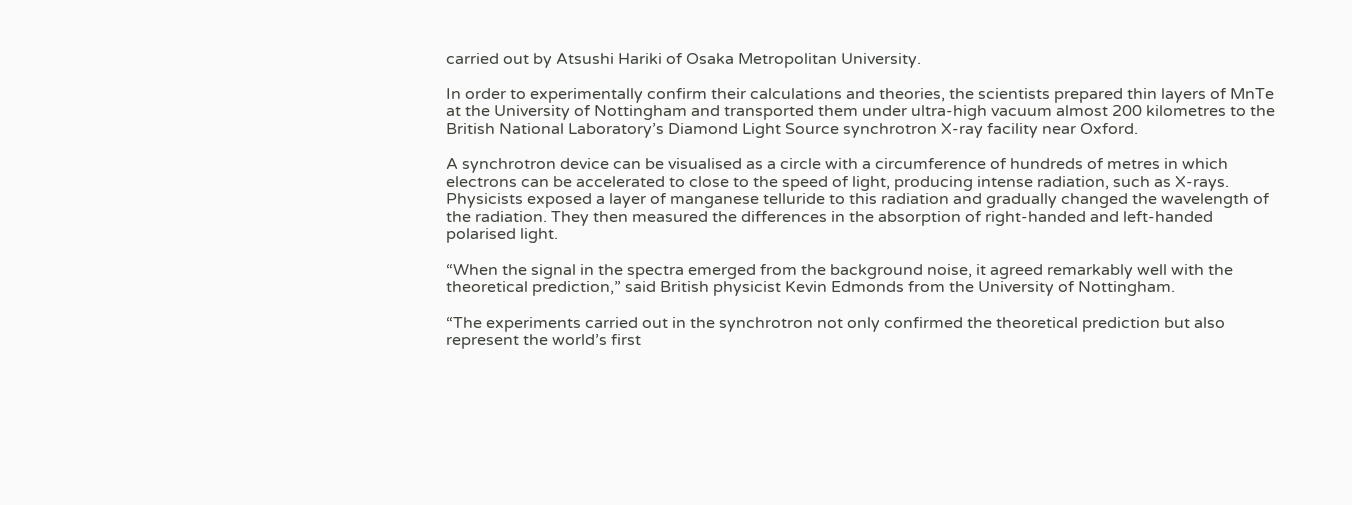carried out by Atsushi Hariki of Osaka Metropolitan University.

In order to experimentally confirm their calculations and theories, the scientists prepared thin layers of MnTe at the University of Nottingham and transported them under ultra-high vacuum almost 200 kilometres to the British National Laboratory’s Diamond Light Source synchrotron X-ray facility near Oxford.

A synchrotron device can be visualised as a circle with a circumference of hundreds of metres in which electrons can be accelerated to close to the speed of light, producing intense radiation, such as X-rays. Physicists exposed a layer of manganese telluride to this radiation and gradually changed the wavelength of the radiation. They then measured the differences in the absorption of right-handed and left-handed polarised light.

“When the signal in the spectra emerged from the background noise, it agreed remarkably well with the theoretical prediction,” said British physicist Kevin Edmonds from the University of Nottingham.

“The experiments carried out in the synchrotron not only confirmed the theoretical prediction but also represent the world’s first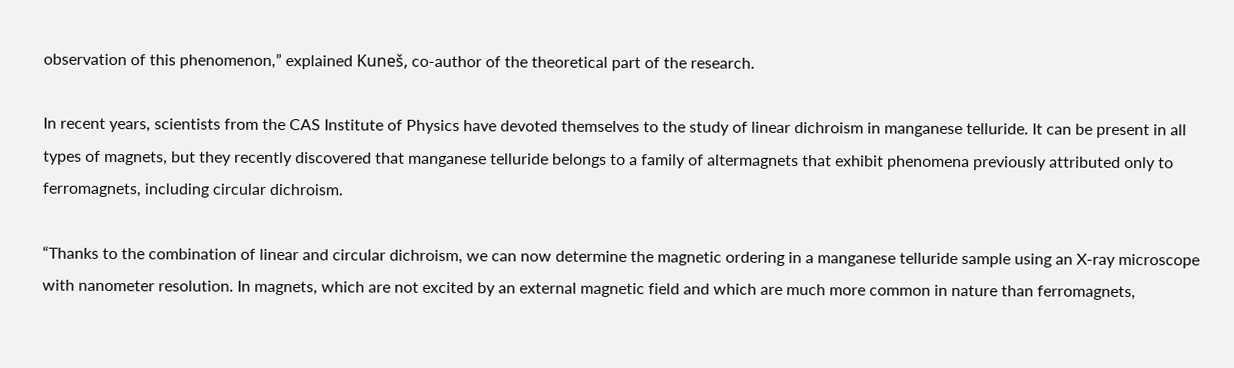observation of this phenomenon,” explained Kuneš, co-author of the theoretical part of the research.

In recent years, scientists from the CAS Institute of Physics have devoted themselves to the study of linear dichroism in manganese telluride. It can be present in all types of magnets, but they recently discovered that manganese telluride belongs to a family of altermagnets that exhibit phenomena previously attributed only to ferromagnets, including circular dichroism.

“Thanks to the combination of linear and circular dichroism, we can now determine the magnetic ordering in a manganese telluride sample using an X-ray microscope with nanometer resolution. In magnets, which are not excited by an external magnetic field and which are much more common in nature than ferromagnets,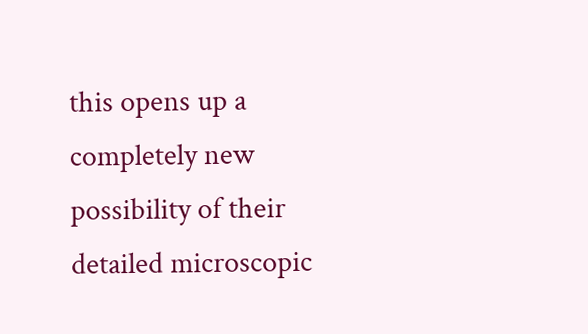this opens up a completely new possibility of their detailed microscopic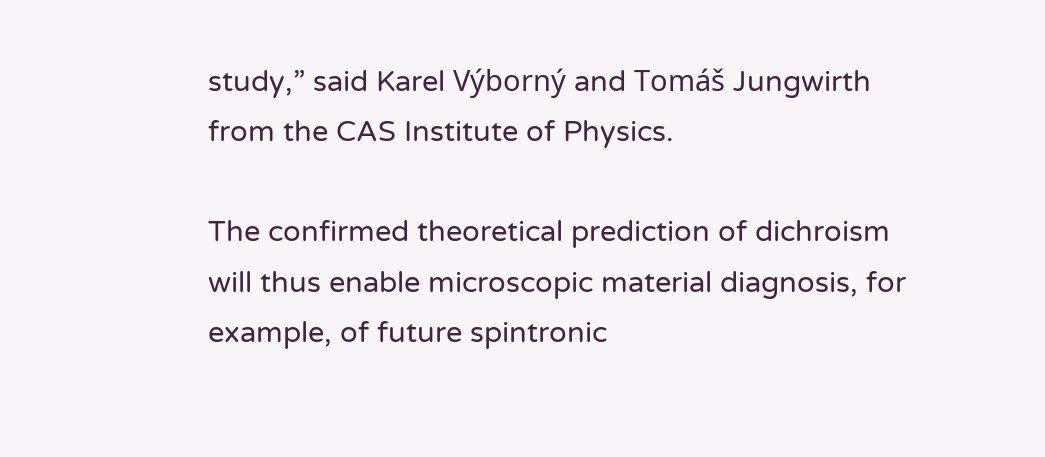study,” said Karel Výborný and Tomáš Jungwirth from the CAS Institute of Physics.

The confirmed theoretical prediction of dichroism will thus enable microscopic material diagnosis, for example, of future spintronic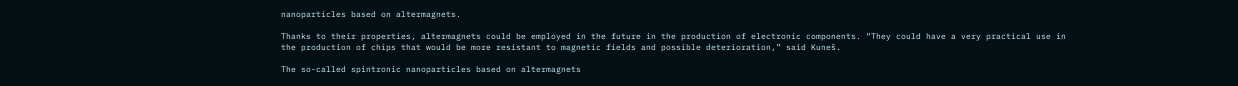nanoparticles based on altermagnets.

Thanks to their properties, altermagnets could be employed in the future in the production of electronic components. “They could have a very practical use in the production of chips that would be more resistant to magnetic fields and possible deterioration,” said Kuneš.

The so-called spintronic nanoparticles based on altermagnets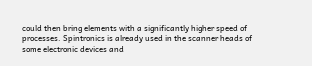could then bring elements with a significantly higher speed of processes. Spintronics is already used in the scanner heads of some electronic devices and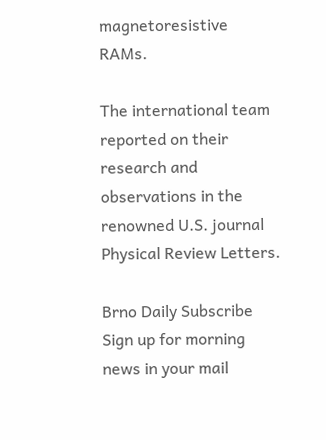magnetoresistive RAMs.

The international team reported on their research and observations in the renowned U.S. journal Physical Review Letters.

Brno Daily Subscribe
Sign up for morning news in your mail